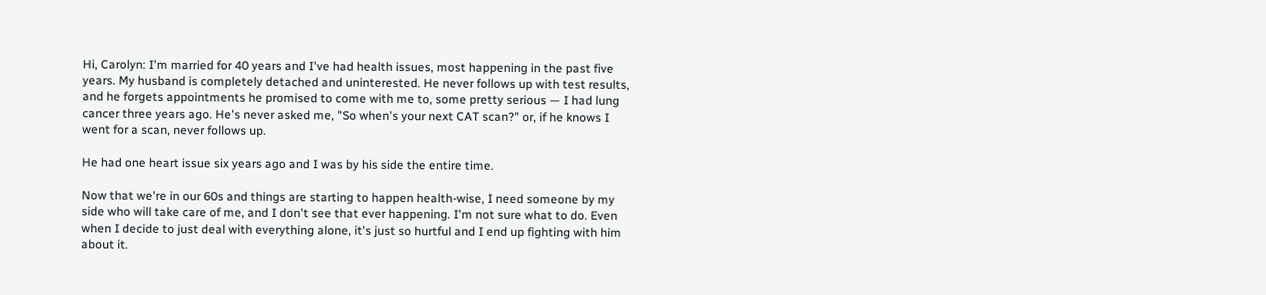Hi, Carolyn: I'm married for 40 years and I've had health issues, most happening in the past five years. My husband is completely detached and uninterested. He never follows up with test results, and he forgets appointments he promised to come with me to, some pretty serious — I had lung cancer three years ago. He's never asked me, "So when's your next CAT scan?" or, if he knows I went for a scan, never follows up.

He had one heart issue six years ago and I was by his side the entire time.

Now that we're in our 60s and things are starting to happen health-wise, I need someone by my side who will take care of me, and I don't see that ever happening. I'm not sure what to do. Even when I decide to just deal with everything alone, it's just so hurtful and I end up fighting with him about it.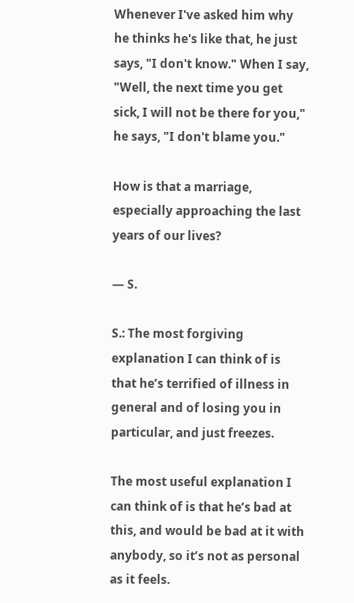Whenever I've asked him why he thinks he's like that, he just says, "I don't know." When I say, "Well, the next time you get sick, I will not be there for you," he says, "I don't blame you."

How is that a marriage, especially approaching the last years of our lives?

— S.

S.: The most forgiving explanation I can think of is that he’s terrified of illness in general and of losing you in particular, and just freezes.

The most useful explanation I can think of is that he’s bad at this, and would be bad at it with anybody, so it’s not as personal as it feels.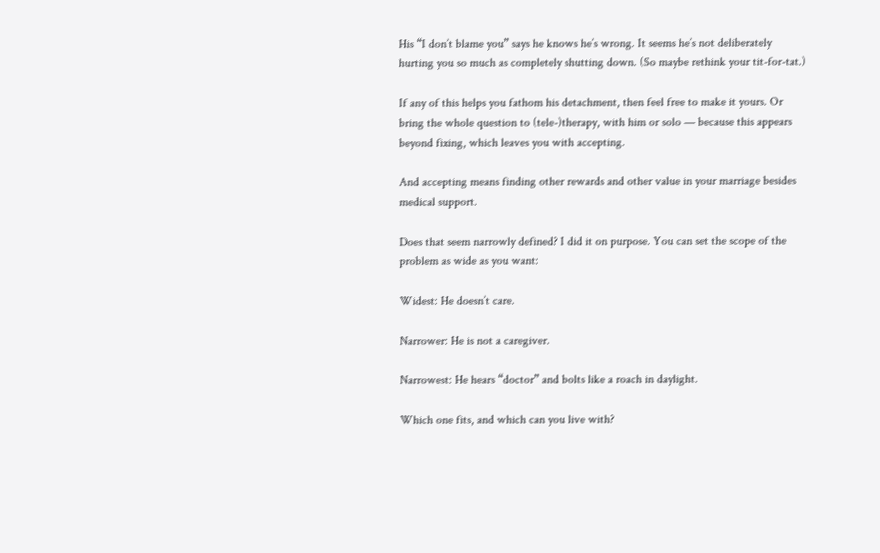His “I don’t blame you” says he knows he’s wrong. It seems he’s not deliberately hurting you so much as completely shutting down. (So maybe rethink your tit-for-tat.)

If any of this helps you fathom his detachment, then feel free to make it yours. Or bring the whole question to (tele-)therapy, with him or solo — because this appears beyond fixing, which leaves you with accepting.

And accepting means finding other rewards and other value in your marriage besides medical support.

Does that seem narrowly defined? I did it on purpose. You can set the scope of the problem as wide as you want:

Widest: He doesn’t care.

Narrower: He is not a caregiver.

Narrowest: He hears “doctor” and bolts like a roach in daylight.

Which one fits, and which can you live with?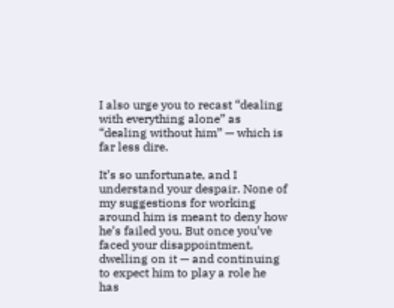I also urge you to recast “dealing with everything alone” as “dealing without him” — which is far less dire.

It’s so unfortunate, and I understand your despair. None of my suggestions for working around him is meant to deny how he’s failed you. But once you’ve faced your disappointment, dwelling on it — and continuing to expect him to play a role he has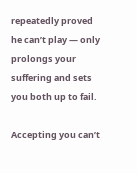repeatedly proved he can’t play — only prolongs your suffering and sets you both up to fail.

Accepting you can’t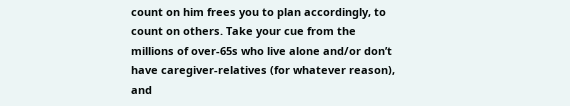count on him frees you to plan accordingly, to count on others. Take your cue from the millions of over-65s who live alone and/or don’t have caregiver-relatives (for whatever reason), and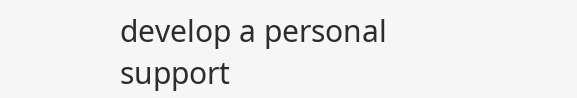develop a personal support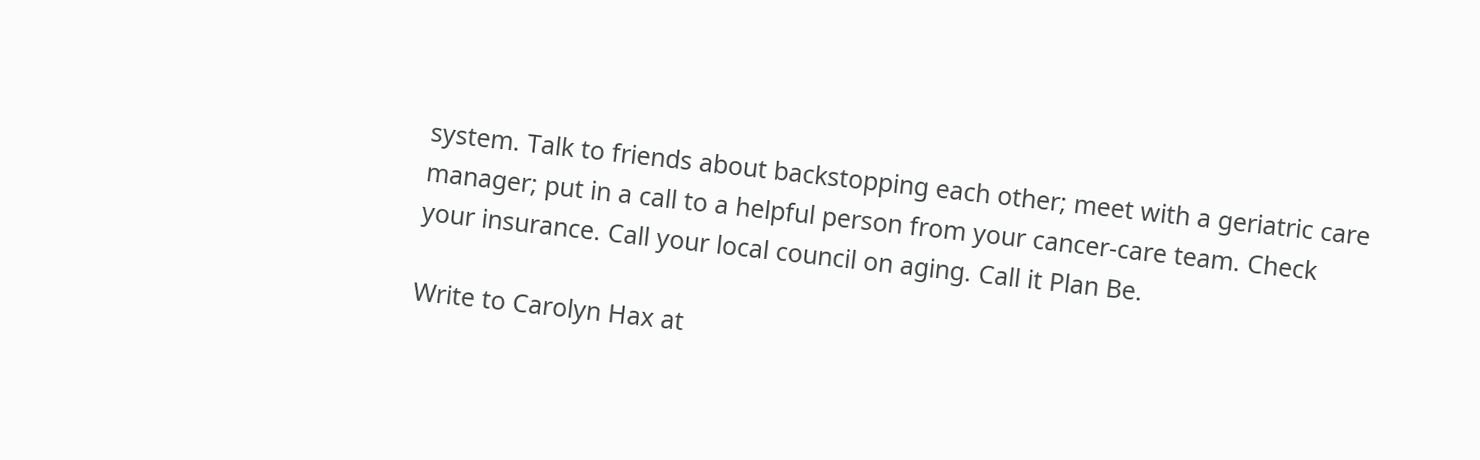system. Talk to friends about backstopping each other; meet with a geriatric care manager; put in a call to a helpful person from your cancer-care team. Check your insurance. Call your local council on aging. Call it Plan Be.

Write to Carolyn Hax at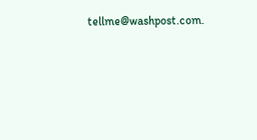tellme@washpost.com.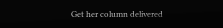Get her column delivered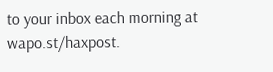to your inbox each morning at wapo.st/haxpost.